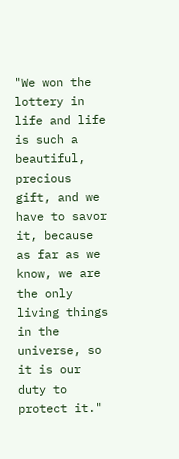"We won the lottery in life and life is such a beautiful, precious gift, and we have to savor it, because as far as we know, we are the only living things in the universe, so it is our duty to protect it."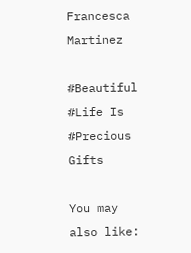Francesca Martinez

#Beautiful #Life Is #Precious Gifts

You may also like: